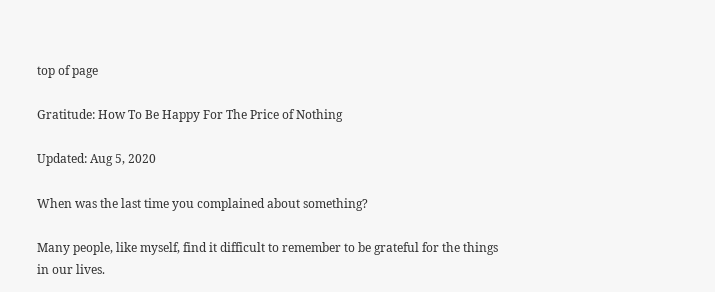top of page

Gratitude: How To Be Happy For The Price of Nothing

Updated: Aug 5, 2020

When was the last time you complained about something?

Many people, like myself, find it difficult to remember to be grateful for the things in our lives.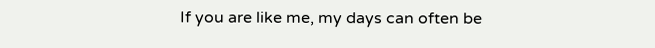If you are like me, my days can often be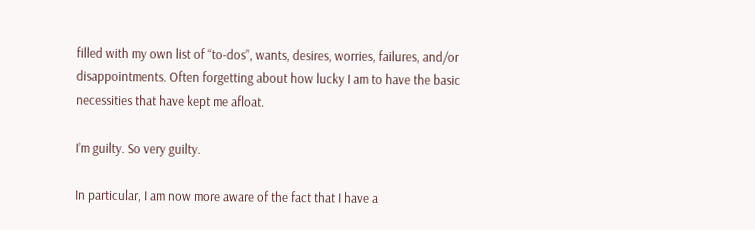filled with my own list of “to-dos”, wants, desires, worries, failures, and/or disappointments. Often forgetting about how lucky I am to have the basic necessities that have kept me afloat.

I’m guilty. So very guilty.

In particular, I am now more aware of the fact that I have a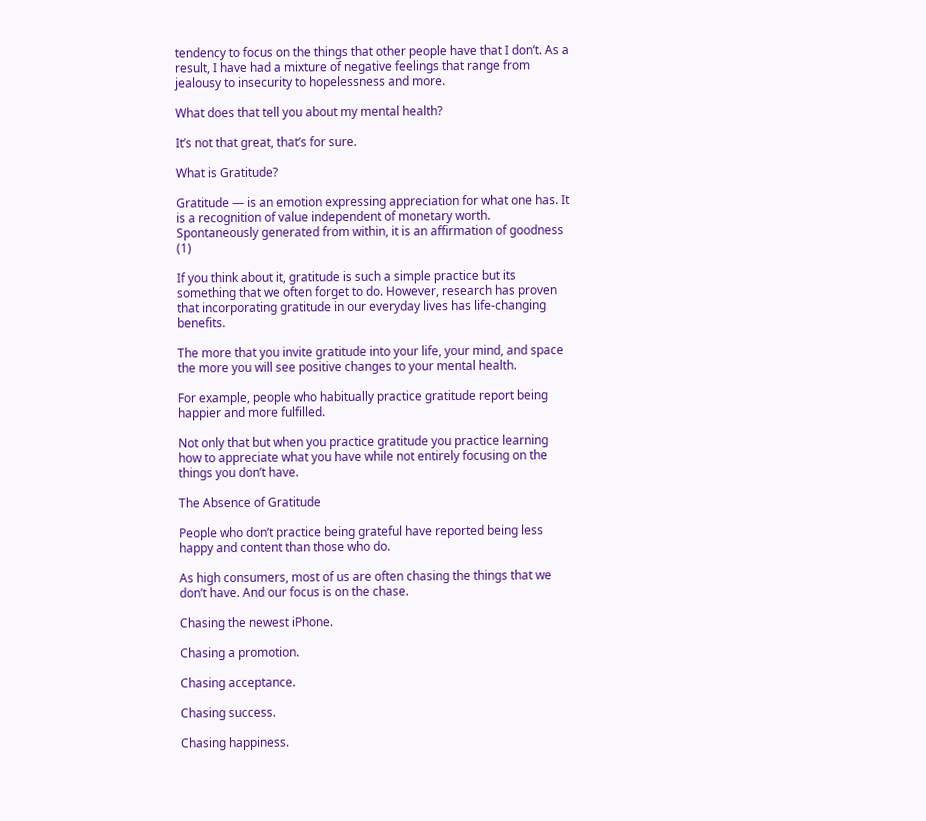tendency to focus on the things that other people have that I don’t. As a result, I have had a mixture of negative feelings that range from jealousy to insecurity to hopelessness and more.

What does that tell you about my mental health?

It’s not that great, that’s for sure.

What is Gratitude?

Gratitude — is an emotion expressing appreciation for what one has. It is a recognition of value independent of monetary worth. Spontaneously generated from within, it is an affirmation of goodness (1)

If you think about it, gratitude is such a simple practice but its something that we often forget to do. However, research has proven that incorporating gratitude in our everyday lives has life-changing benefits.

The more that you invite gratitude into your life, your mind, and space the more you will see positive changes to your mental health.

For example, people who habitually practice gratitude report being happier and more fulfilled.

Not only that but when you practice gratitude you practice learning how to appreciate what you have while not entirely focusing on the things you don’t have.

The Absence of Gratitude

People who don’t practice being grateful have reported being less happy and content than those who do.

As high consumers, most of us are often chasing the things that we don’t have. And our focus is on the chase.

Chasing the newest iPhone.

Chasing a promotion.

Chasing acceptance.

Chasing success.

Chasing happiness.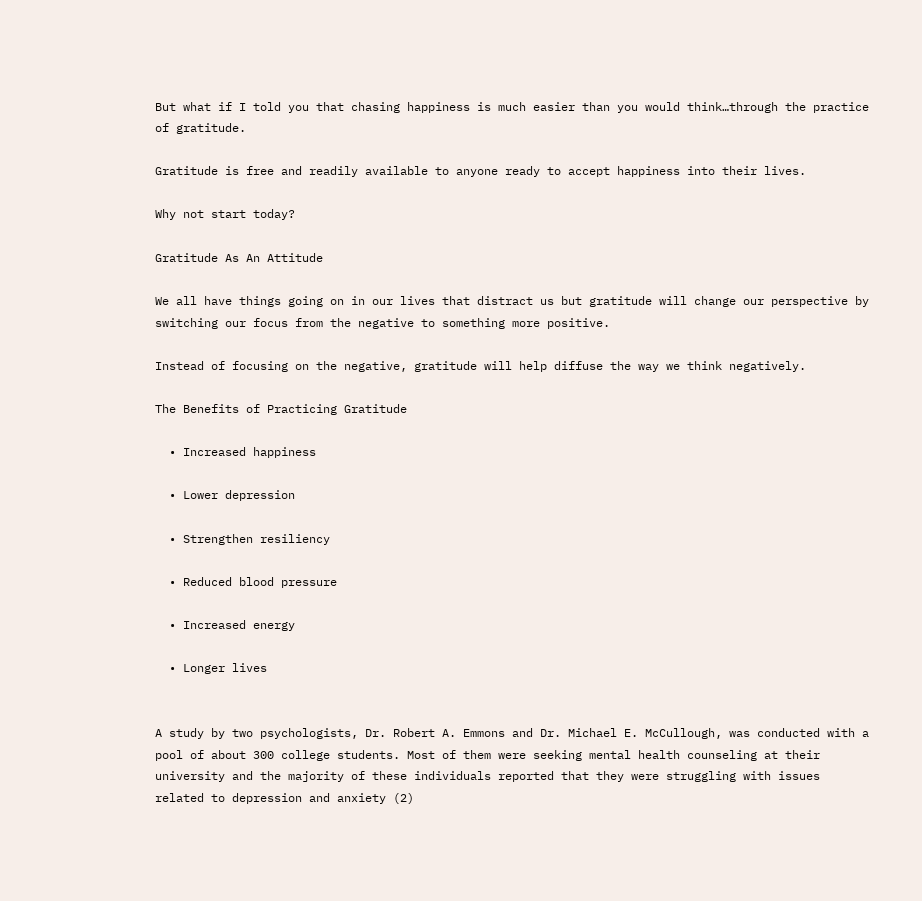But what if I told you that chasing happiness is much easier than you would think…through the practice of gratitude.

Gratitude is free and readily available to anyone ready to accept happiness into their lives.

Why not start today?

Gratitude As An Attitude

We all have things going on in our lives that distract us but gratitude will change our perspective by switching our focus from the negative to something more positive.

Instead of focusing on the negative, gratitude will help diffuse the way we think negatively.

The Benefits of Practicing Gratitude

  • Increased happiness

  • Lower depression

  • Strengthen resiliency

  • Reduced blood pressure

  • Increased energy

  • Longer lives


A study by two psychologists, Dr. Robert A. Emmons and Dr. Michael E. McCullough, was conducted with a pool of about 300 college students. Most of them were seeking mental health counseling at their university and the majority of these individuals reported that they were struggling with issues related to depression and anxiety (2)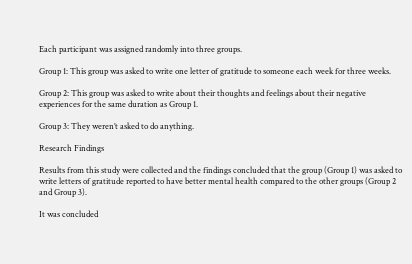Each participant was assigned randomly into three groups.

Group 1: This group was asked to write one letter of gratitude to someone each week for three weeks.

Group 2: This group was asked to write about their thoughts and feelings about their negative experiences for the same duration as Group 1.

Group 3: They weren’t asked to do anything.

Research Findings

Results from this study were collected and the findings concluded that the group (Group 1) was asked to write letters of gratitude reported to have better mental health compared to the other groups (Group 2 and Group 3).

It was concluded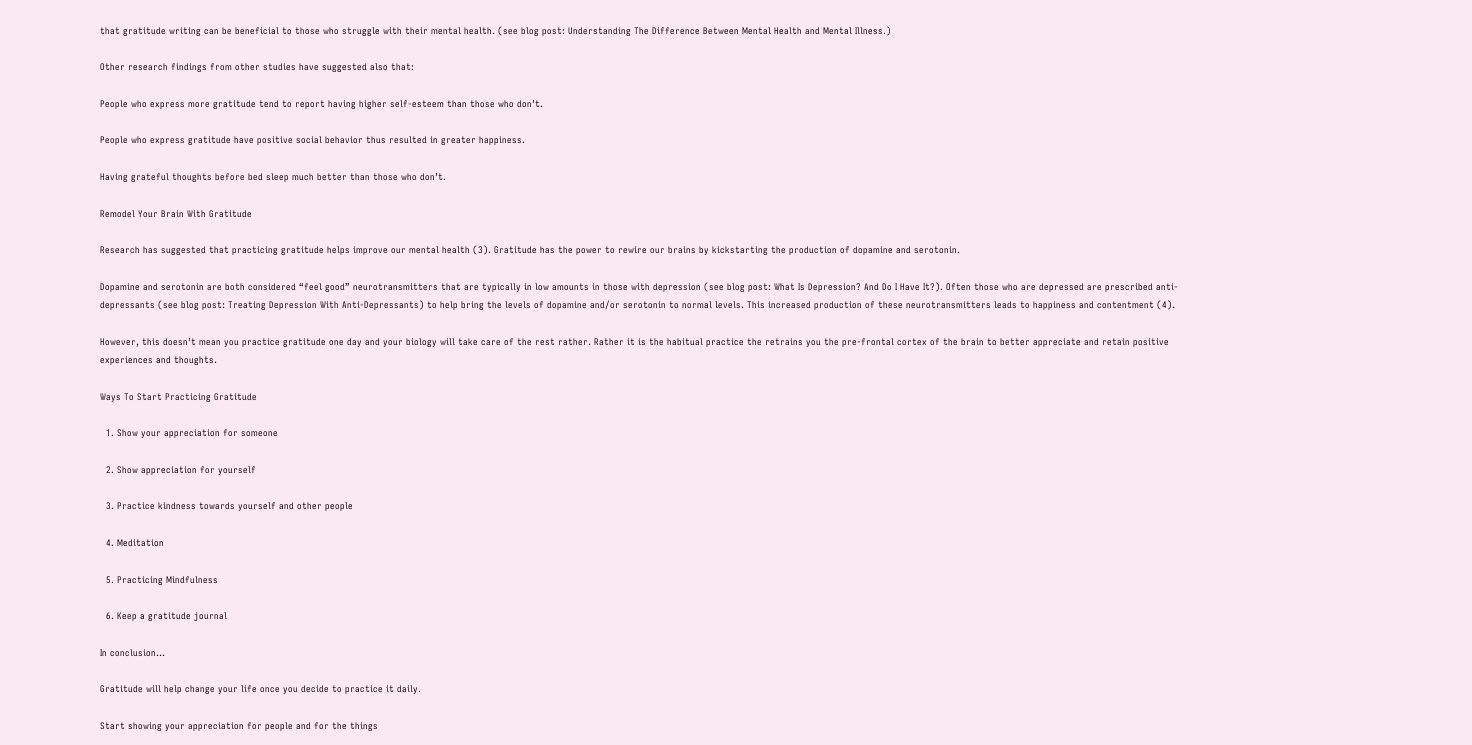that gratitude writing can be beneficial to those who struggle with their mental health. (see blog post: Understanding The Difference Between Mental Health and Mental Illness.)

Other research findings from other studies have suggested also that:

People who express more gratitude tend to report having higher self-esteem than those who don’t.

People who express gratitude have positive social behavior thus resulted in greater happiness.

Having grateful thoughts before bed sleep much better than those who don’t.

Remodel Your Brain With Gratitude

Research has suggested that practicing gratitude helps improve our mental health (3). Gratitude has the power to rewire our brains by kickstarting the production of dopamine and serotonin.

Dopamine and serotonin are both considered “feel good” neurotransmitters that are typically in low amounts in those with depression (see blog post: What Is Depression? And Do I Have It?). Often those who are depressed are prescribed anti-depressants (see blog post: Treating Depression With Anti-Depressants) to help bring the levels of dopamine and/or serotonin to normal levels. This increased production of these neurotransmitters leads to happiness and contentment (4).

However, this doesn’t mean you practice gratitude one day and your biology will take care of the rest rather. Rather it is the habitual practice the retrains you the pre-frontal cortex of the brain to better appreciate and retain positive experiences and thoughts.

Ways To Start Practicing Gratitude

  1. Show your appreciation for someone

  2. Show appreciation for yourself

  3. Practice kindness towards yourself and other people

  4. Meditation

  5. Practicing Mindfulness

  6. Keep a gratitude journal

In conclusion…

Gratitude will help change your life once you decide to practice it daily.

Start showing your appreciation for people and for the things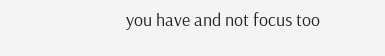you have and not focus too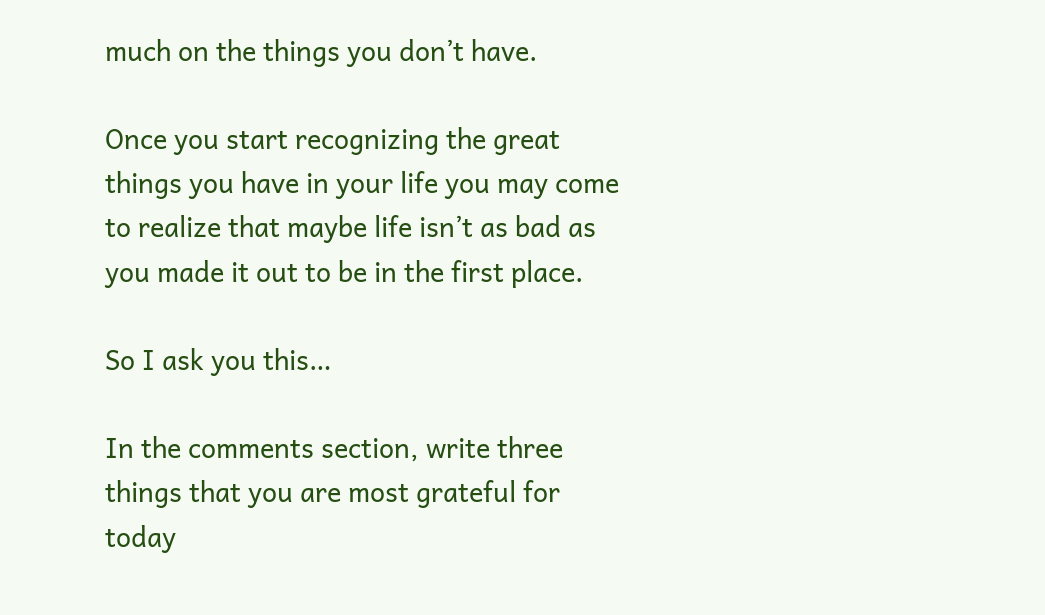much on the things you don’t have.

Once you start recognizing the great things you have in your life you may come to realize that maybe life isn’t as bad as you made it out to be in the first place.

So I ask you this…

In the comments section, write three things that you are most grateful for today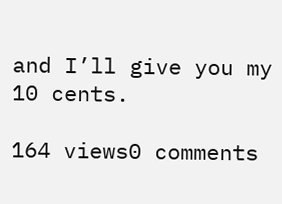and I’ll give you my 10 cents.

164 views0 comments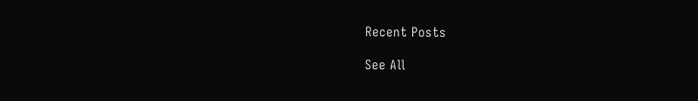Recent Posts

See All